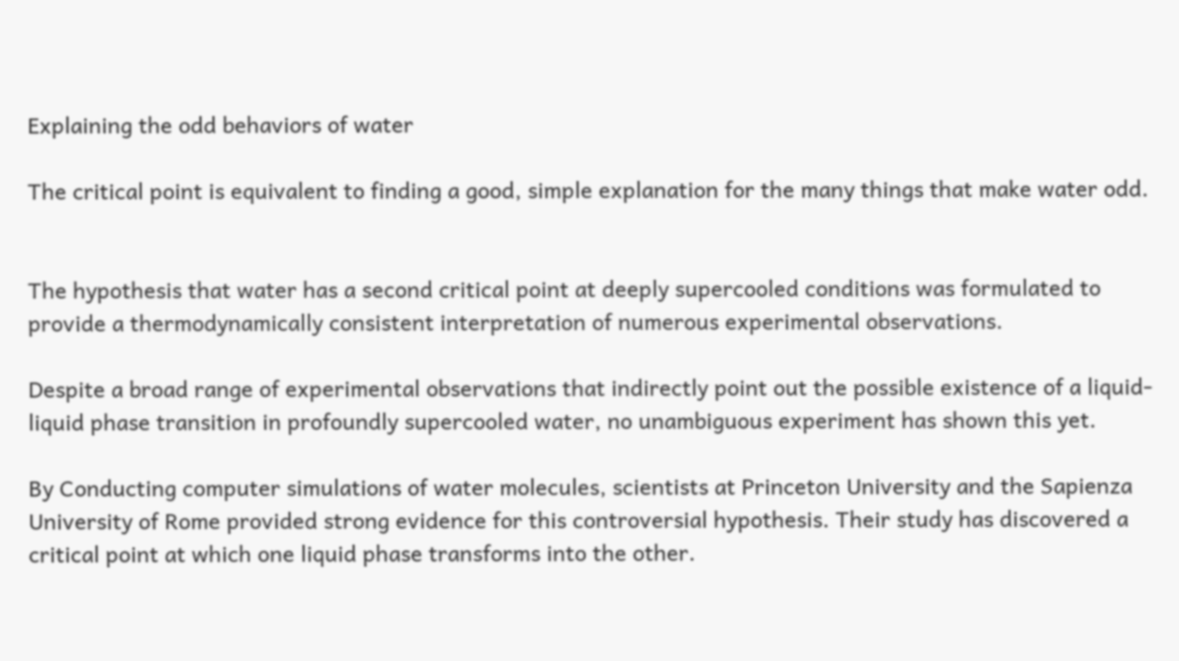Explaining the odd behaviors of water

The critical point is equivalent to finding a good, simple explanation for the many things that make water odd.


The hypothesis that water has a second critical point at deeply supercooled conditions was formulated to provide a thermodynamically consistent interpretation of numerous experimental observations.

Despite a broad range of experimental observations that indirectly point out the possible existence of a liquid-liquid phase transition in profoundly supercooled water, no unambiguous experiment has shown this yet.

By Conducting computer simulations of water molecules, scientists at Princeton University and the Sapienza University of Rome provided strong evidence for this controversial hypothesis. Their study has discovered a critical point at which one liquid phase transforms into the other.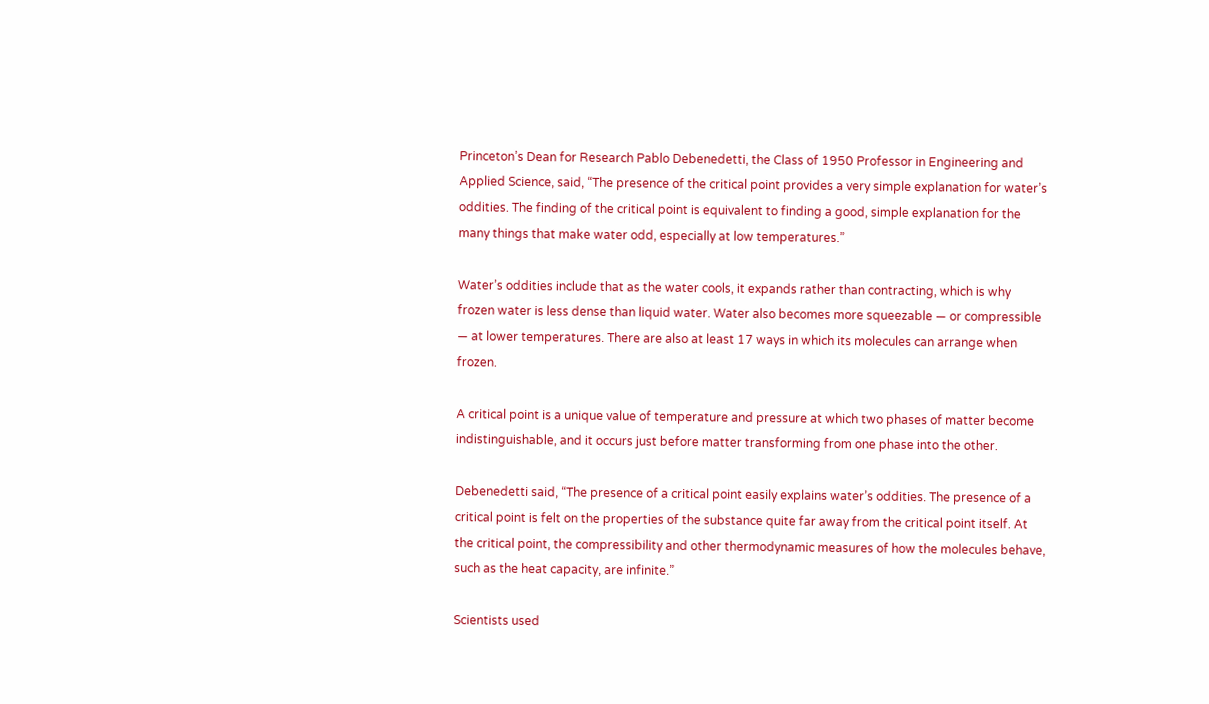Princeton’s Dean for Research Pablo Debenedetti, the Class of 1950 Professor in Engineering and Applied Science, said, “The presence of the critical point provides a very simple explanation for water’s oddities. The finding of the critical point is equivalent to finding a good, simple explanation for the many things that make water odd, especially at low temperatures.”

Water’s oddities include that as the water cools, it expands rather than contracting, which is why frozen water is less dense than liquid water. Water also becomes more squeezable — or compressible — at lower temperatures. There are also at least 17 ways in which its molecules can arrange when frozen.

A critical point is a unique value of temperature and pressure at which two phases of matter become indistinguishable, and it occurs just before matter transforming from one phase into the other.

Debenedetti said, “The presence of a critical point easily explains water’s oddities. The presence of a critical point is felt on the properties of the substance quite far away from the critical point itself. At the critical point, the compressibility and other thermodynamic measures of how the molecules behave, such as the heat capacity, are infinite.”

Scientists used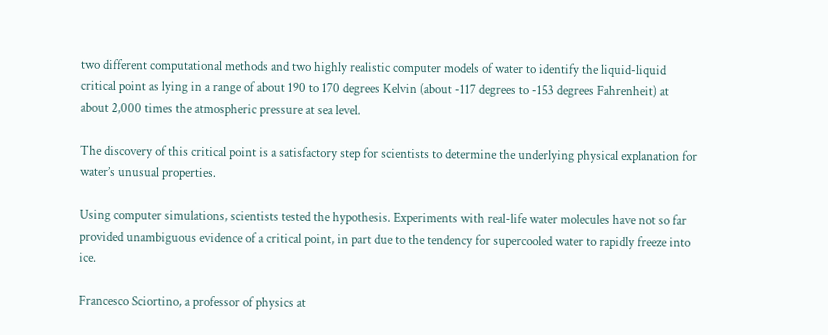two different computational methods and two highly realistic computer models of water to identify the liquid-liquid critical point as lying in a range of about 190 to 170 degrees Kelvin (about -117 degrees to -153 degrees Fahrenheit) at about 2,000 times the atmospheric pressure at sea level.

The discovery of this critical point is a satisfactory step for scientists to determine the underlying physical explanation for water’s unusual properties.

Using computer simulations, scientists tested the hypothesis. Experiments with real-life water molecules have not so far provided unambiguous evidence of a critical point, in part due to the tendency for supercooled water to rapidly freeze into ice.

Francesco Sciortino, a professor of physics at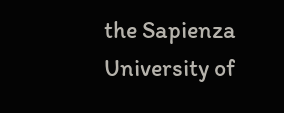the Sapienza University of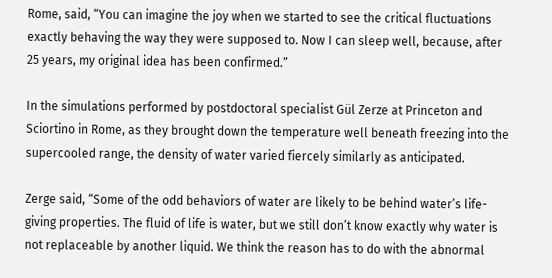Rome, said, “You can imagine the joy when we started to see the critical fluctuations exactly behaving the way they were supposed to. Now I can sleep well, because, after 25 years, my original idea has been confirmed.”

In the simulations performed by postdoctoral specialist Gül Zerze at Princeton and Sciortino in Rome, as they brought down the temperature well beneath freezing into the supercooled range, the density of water varied fiercely similarly as anticipated.

Zerge said, “Some of the odd behaviors of water are likely to be behind water’s life-giving properties. The fluid of life is water, but we still don’t know exactly why water is not replaceable by another liquid. We think the reason has to do with the abnormal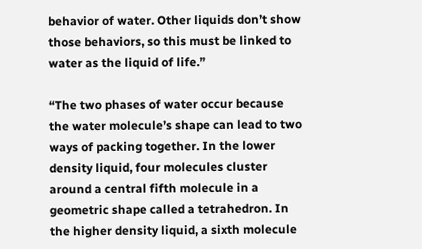behavior of water. Other liquids don’t show those behaviors, so this must be linked to water as the liquid of life.”

“The two phases of water occur because the water molecule’s shape can lead to two ways of packing together. In the lower density liquid, four molecules cluster around a central fifth molecule in a geometric shape called a tetrahedron. In the higher density liquid, a sixth molecule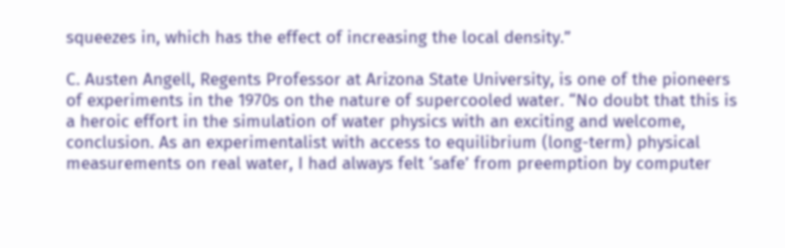squeezes in, which has the effect of increasing the local density.”

C. Austen Angell, Regents Professor at Arizona State University, is one of the pioneers of experiments in the 1970s on the nature of supercooled water. “No doubt that this is a heroic effort in the simulation of water physics with an exciting and welcome, conclusion. As an experimentalist with access to equilibrium (long-term) physical measurements on real water, I had always felt ‘safe’ from preemption by computer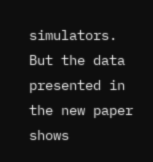simulators. But the data presented in the new paper shows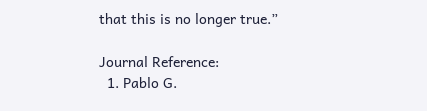that this is no longer true.”

Journal Reference:
  1. Pablo G.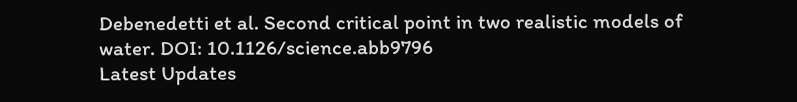Debenedetti et al. Second critical point in two realistic models of water. DOI: 10.1126/science.abb9796
Latest Updates